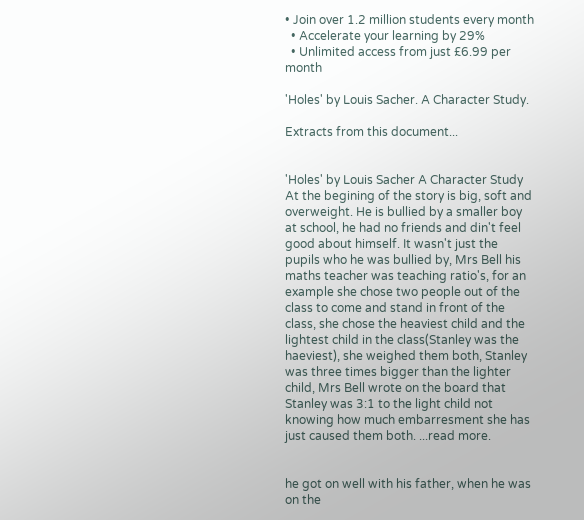• Join over 1.2 million students every month
  • Accelerate your learning by 29%
  • Unlimited access from just £6.99 per month

'Holes' by Louis Sacher. A Character Study.

Extracts from this document...


'Holes' by Louis Sacher A Character Study At the begining of the story is big, soft and overweight. He is bullied by a smaller boy at school, he had no friends and din't feel good about himself. It wasn't just the pupils who he was bullied by, Mrs Bell his maths teacher was teaching ratio's, for an example she chose two people out of the class to come and stand in front of the class, she chose the heaviest child and the lightest child in the class(Stanley was the haeviest), she weighed them both, Stanley was three times bigger than the lighter child, Mrs Bell wrote on the board that Stanley was 3:1 to the light child not knowing how much embarresment she has just caused them both. ...read more.


he got on well with his father, when he was on the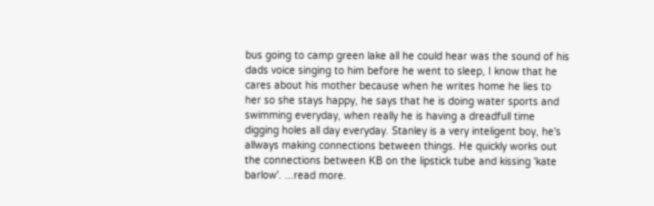bus going to camp green lake all he could hear was the sound of his dads voice singing to him before he went to sleep, I know that he cares about his mother because when he writes home he lies to her so she stays happy, he says that he is doing water sports and swimming everyday, when really he is having a dreadfull time digging holes all day everyday. Stanley is a very inteligent boy, he's allways making connections between things. He quickly works out the connections between KB on the lipstick tube and kissing 'kate barlow'. ...read more.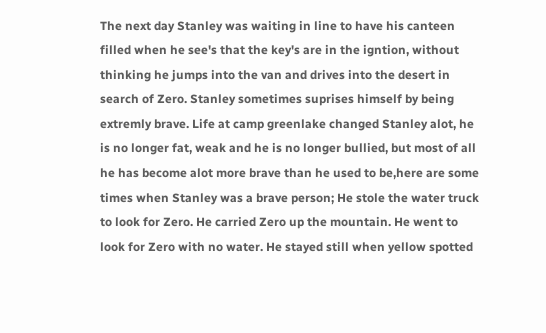The next day Stanley was waiting in line to have his canteen filled when he see's that the key's are in the igntion, without thinking he jumps into the van and drives into the desert in search of Zero. Stanley sometimes suprises himself by being extremly brave. Life at camp greenlake changed Stanley alot, he is no longer fat, weak and he is no longer bullied, but most of all he has become alot more brave than he used to be,here are some times when Stanley was a brave person; He stole the water truck to look for Zero. He carried Zero up the mountain. He went to look for Zero with no water. He stayed still when yellow spotted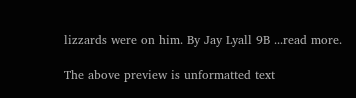lizzards were on him. By Jay Lyall 9B ...read more.

The above preview is unformatted text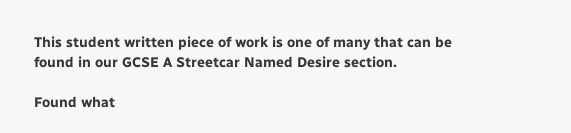This student written piece of work is one of many that can be found in our GCSE A Streetcar Named Desire section.

Found what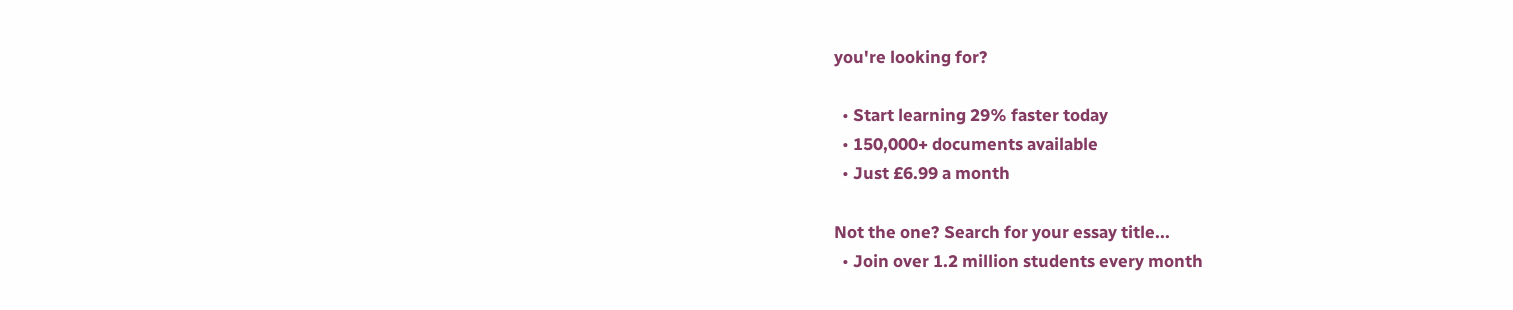you're looking for?

  • Start learning 29% faster today
  • 150,000+ documents available
  • Just £6.99 a month

Not the one? Search for your essay title...
  • Join over 1.2 million students every month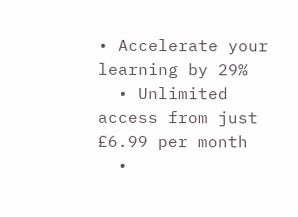• Accelerate your learning by 29%
  • Unlimited access from just £6.99 per month
  •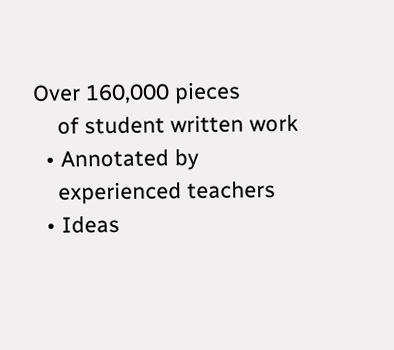Over 160,000 pieces
    of student written work
  • Annotated by
    experienced teachers
  • Ideas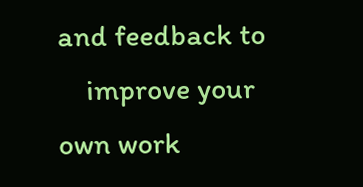and feedback to
    improve your own work